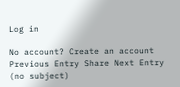Log in

No account? Create an account
Previous Entry Share Next Entry
(no subject)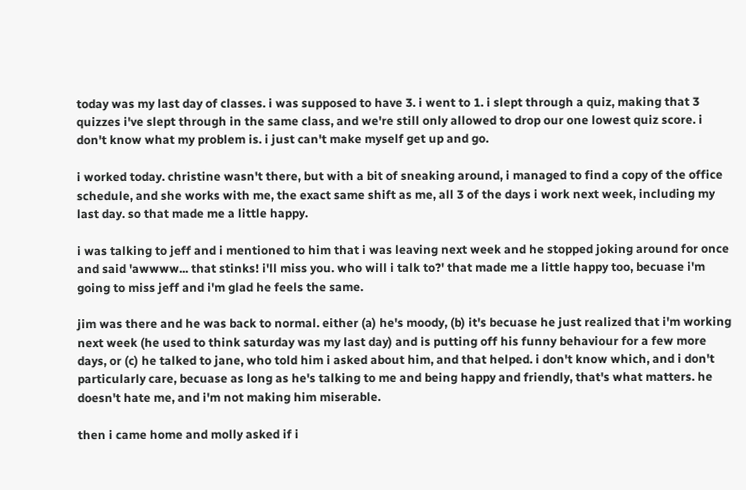today was my last day of classes. i was supposed to have 3. i went to 1. i slept through a quiz, making that 3 quizzes i've slept through in the same class, and we're still only allowed to drop our one lowest quiz score. i don't know what my problem is. i just can't make myself get up and go.

i worked today. christine wasn't there, but with a bit of sneaking around, i managed to find a copy of the office schedule, and she works with me, the exact same shift as me, all 3 of the days i work next week, including my last day. so that made me a little happy.

i was talking to jeff and i mentioned to him that i was leaving next week and he stopped joking around for once and said 'awwww... that stinks! i'll miss you. who will i talk to?' that made me a little happy too, becuase i'm going to miss jeff and i'm glad he feels the same.

jim was there and he was back to normal. either (a) he's moody, (b) it's becuase he just realized that i'm working next week (he used to think saturday was my last day) and is putting off his funny behaviour for a few more days, or (c) he talked to jane, who told him i asked about him, and that helped. i don't know which, and i don't particularly care, becuase as long as he's talking to me and being happy and friendly, that's what matters. he doesn't hate me, and i'm not making him miserable.

then i came home and molly asked if i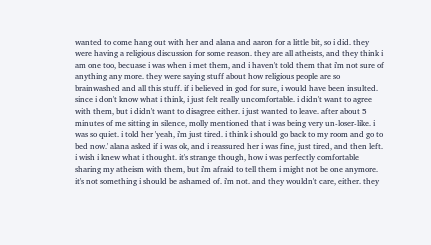wanted to come hang out with her and alana and aaron for a little bit, so i did. they were having a religious discussion for some reason. they are all atheists, and they think i am one too, becuase i was when i met them, and i haven't told them that i'm not sure of anything any more. they were saying stuff about how religious people are so brainwashed and all this stuff. if i believed in god for sure, i would have been insulted. since i don't know what i think, i just felt really uncomfortable. i didn't want to agree with them, but i didn't want to disagree either. i just wanted to leave. after about 5 minutes of me sitting in silence, molly mentioned that i was being very un-loser-like. i was so quiet. i told her 'yeah, i'm just tired. i think i should go back to my room and go to bed now.' alana asked if i was ok, and i reassured her i was fine, just tired, and then left. i wish i knew what i thought. it's strange though, how i was perfectly comfortable sharing my atheism with them, but i'm afraid to tell them i might not be one anymore. it's not something i should be ashamed of. i'm not. and they wouldn't care, either. they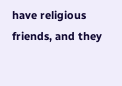have religious friends, and they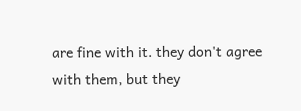are fine with it. they don't agree with them, but they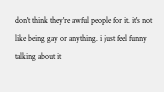don't think they're awful people for it. it's not like being gay or anything. i just feel funny talking about it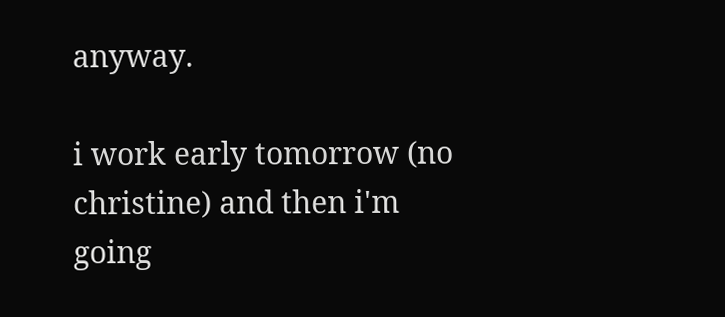anyway.

i work early tomorrow (no christine) and then i'm going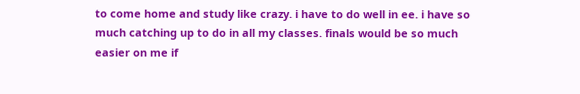to come home and study like crazy. i have to do well in ee. i have so much catching up to do in all my classes. finals would be so much easier on me if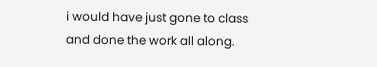i would have just gone to class and done the work all along.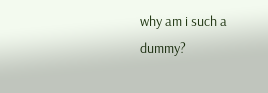why am i such a dummy?